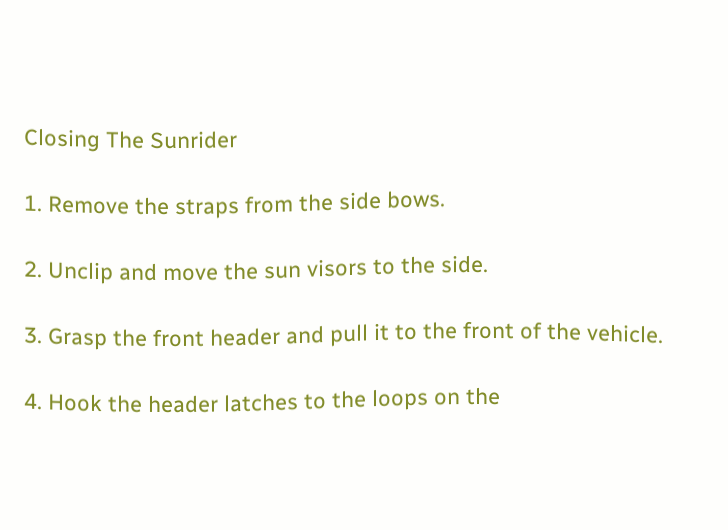Closing The Sunrider

1. Remove the straps from the side bows.

2. Unclip and move the sun visors to the side.

3. Grasp the front header and pull it to the front of the vehicle.

4. Hook the header latches to the loops on the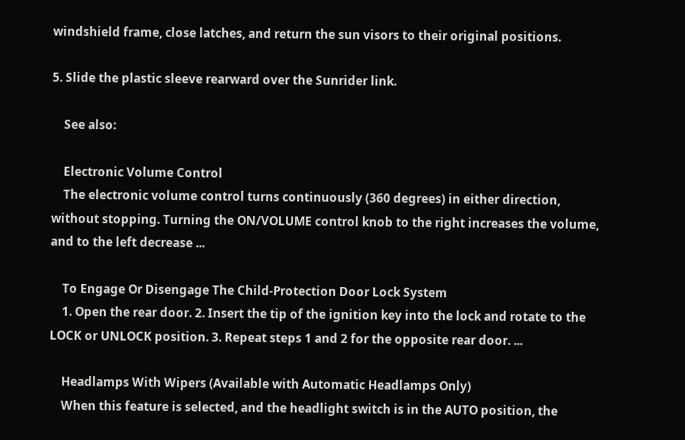windshield frame, close latches, and return the sun visors to their original positions.

5. Slide the plastic sleeve rearward over the Sunrider link.

    See also:

    Electronic Volume Control
    The electronic volume control turns continuously (360 degrees) in either direction, without stopping. Turning the ON/VOLUME control knob to the right increases the volume, and to the left decrease ...

    To Engage Or Disengage The Child-Protection Door Lock System
    1. Open the rear door. 2. Insert the tip of the ignition key into the lock and rotate to the LOCK or UNLOCK position. 3. Repeat steps 1 and 2 for the opposite rear door. ...

    Headlamps With Wipers (Available with Automatic Headlamps Only)
    When this feature is selected, and the headlight switch is in the AUTO position, the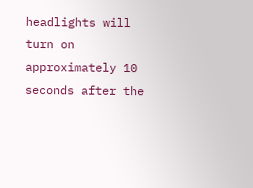headlights will turn on approximately 10 seconds after the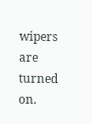wipers are turned on.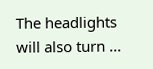The headlights will also turn ...